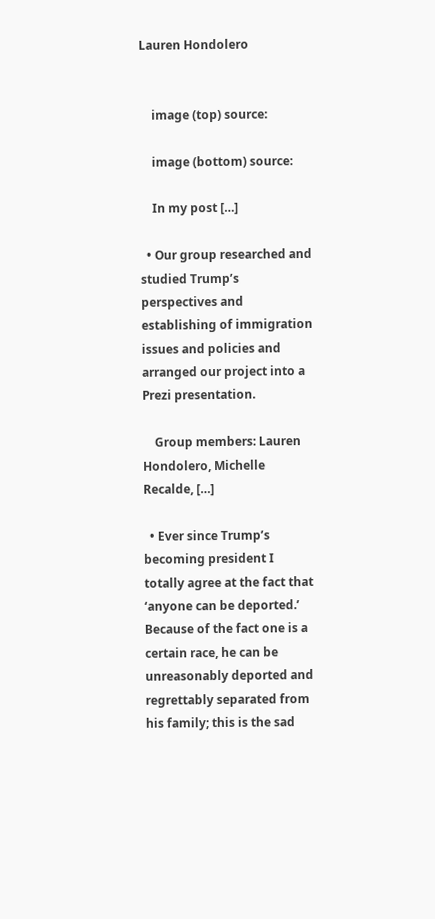Lauren Hondolero


    image (top) source:

    image (bottom) source:

    In my post […]

  • Our group researched and studied Trump’s perspectives and establishing of immigration issues and policies and arranged our project into a Prezi presentation.

    Group members: Lauren Hondolero, Michelle Recalde, […]

  • Ever since Trump’s becoming president I totally agree at the fact that ‘anyone can be deported.’ Because of the fact one is a certain race, he can be unreasonably deported and regrettably separated from his family; this is the sad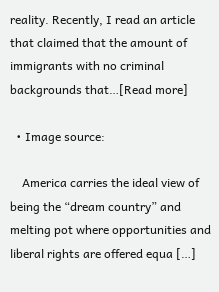reality. Recently, I read an article that claimed that the amount of immigrants with no criminal backgrounds that…[Read more]

  • Image source:

    America carries the ideal view of being the “dream country” and melting pot where opportunities and liberal rights are offered equa […]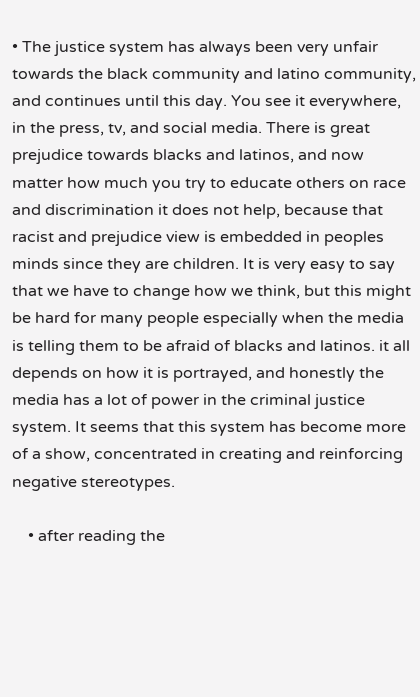• The justice system has always been very unfair towards the black community and latino community, and continues until this day. You see it everywhere, in the press, tv, and social media. There is great prejudice towards blacks and latinos, and now matter how much you try to educate others on race and discrimination it does not help, because that racist and prejudice view is embedded in peoples minds since they are children. It is very easy to say that we have to change how we think, but this might be hard for many people especially when the media is telling them to be afraid of blacks and latinos. it all depends on how it is portrayed, and honestly the media has a lot of power in the criminal justice system. It seems that this system has become more of a show, concentrated in creating and reinforcing negative stereotypes.

    • after reading the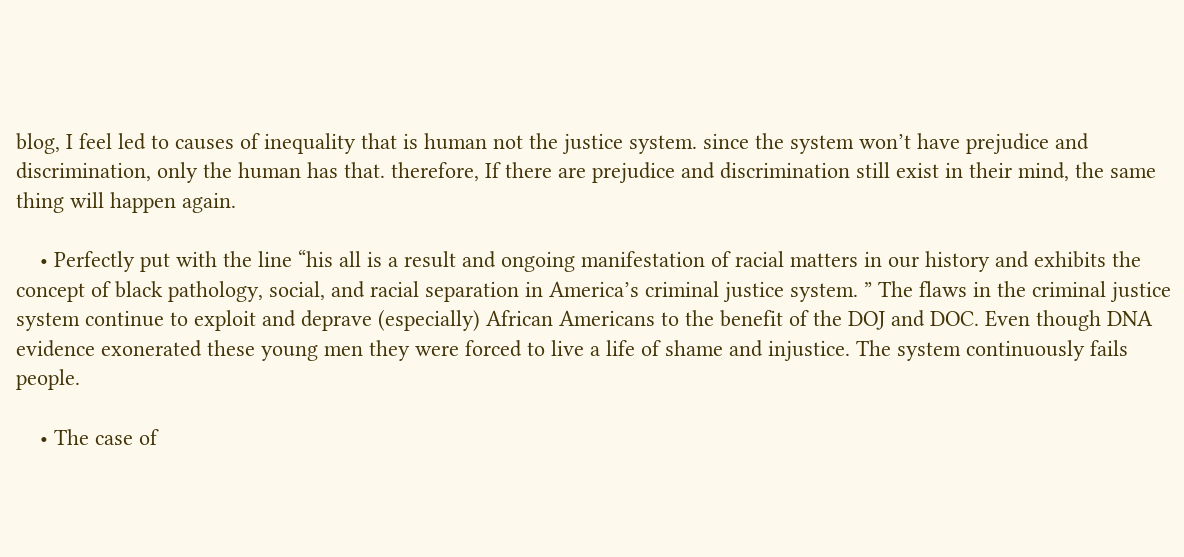blog, I feel led to causes of inequality that is human not the justice system. since the system won’t have prejudice and discrimination, only the human has that. therefore, If there are prejudice and discrimination still exist in their mind, the same thing will happen again.

    • Perfectly put with the line “his all is a result and ongoing manifestation of racial matters in our history and exhibits the concept of black pathology, social, and racial separation in America’s criminal justice system. ” The flaws in the criminal justice system continue to exploit and deprave (especially) African Americans to the benefit of the DOJ and DOC. Even though DNA evidence exonerated these young men they were forced to live a life of shame and injustice. The system continuously fails people.

    • The case of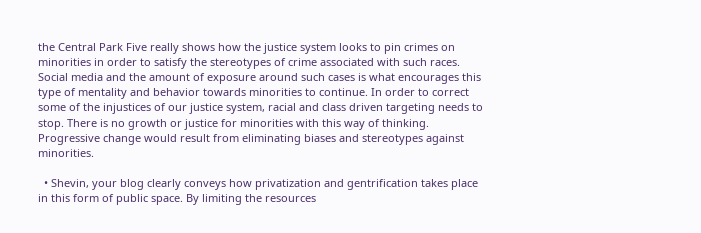the Central Park Five really shows how the justice system looks to pin crimes on minorities in order to satisfy the stereotypes of crime associated with such races. Social media and the amount of exposure around such cases is what encourages this type of mentality and behavior towards minorities to continue. In order to correct some of the injustices of our justice system, racial and class driven targeting needs to stop. There is no growth or justice for minorities with this way of thinking. Progressive change would result from eliminating biases and stereotypes against minorities.

  • Shevin, your blog clearly conveys how privatization and gentrification takes place in this form of public space. By limiting the resources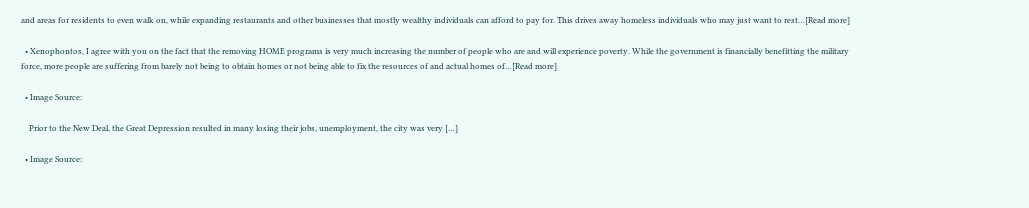and areas for residents to even walk on, while expanding restaurants and other businesses that mostly wealthy individuals can afford to pay for. This drives away homeless individuals who may just want to rest…[Read more]

  • Xenophontos, I agree with you on the fact that the removing HOME programs is very much increasing the number of people who are and will experience poverty. While the government is financially benefitting the military force, more people are suffering from barely not being to obtain homes or not being able to fix the resources of and actual homes of…[Read more]

  • Image Source:

    Prior to the New Deal, the Great Depression resulted in many losing their jobs, unemployment, the city was very […]

  • Image Source: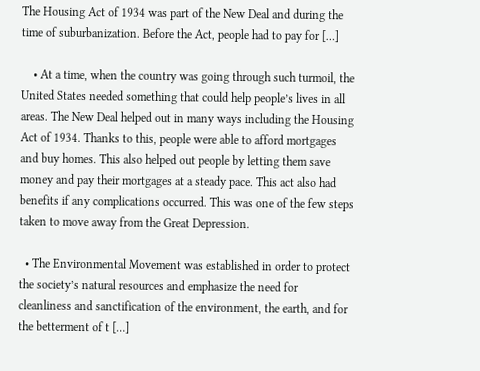The Housing Act of 1934 was part of the New Deal and during the time of suburbanization. Before the Act, people had to pay for […]

    • At a time, when the country was going through such turmoil, the United States needed something that could help people’s lives in all areas. The New Deal helped out in many ways including the Housing Act of 1934. Thanks to this, people were able to afford mortgages and buy homes. This also helped out people by letting them save money and pay their mortgages at a steady pace. This act also had benefits if any complications occurred. This was one of the few steps taken to move away from the Great Depression.

  • The Environmental Movement was established in order to protect the society’s natural resources and emphasize the need for cleanliness and sanctification of the environment, the earth, and for the betterment of t […]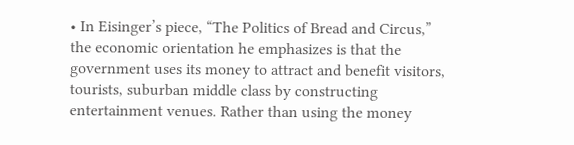• In Eisinger’s piece, “The Politics of Bread and Circus,” the economic orientation he emphasizes is that the government uses its money to attract and benefit visitors, tourists, suburban middle class by constructing entertainment venues. Rather than using the money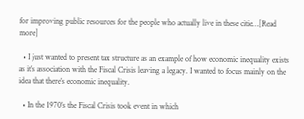for improving public resources for the people who actually live in these citie…[Read more]

  • I just wanted to present tax structure as an example of how economic inequality exists as it’s association with the Fiscal Crisis leaving a legacy. I wanted to focus mainly on the idea that there’s economic inequality.

  • In the 1970’s the Fiscal Crisis took event in which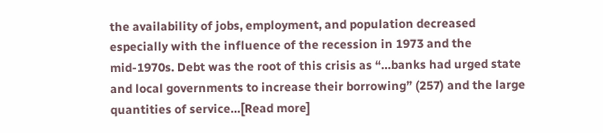the availability of jobs, employment, and population decreased especially with the influence of the recession in 1973 and the mid-1970s. Debt was the root of this crisis as “…banks had urged state and local governments to increase their borrowing” (257) and the large quantities of service…[Read more]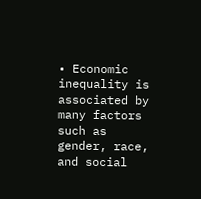• Economic inequality is associated by many factors such as gender, race, and social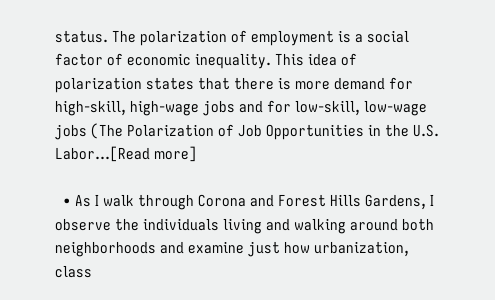status. The polarization of employment is a social factor of economic inequality. This idea of polarization states that there is more demand for high-skill, high-wage jobs and for low-skill, low-wage jobs (The Polarization of Job Opportunities in the U.S. Labor…[Read more]

  • As I walk through Corona and Forest Hills Gardens, I observe the individuals living and walking around both neighborhoods and examine just how urbanization, class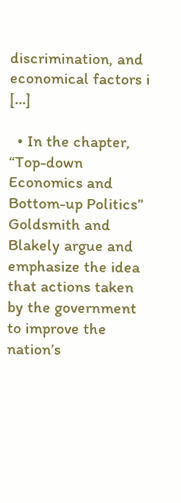discrimination, and economical factors i […]

  • In the chapter, “Top-down Economics and Bottom-up Politics” Goldsmith and Blakely argue and emphasize the idea that actions taken by the government to improve the nation’s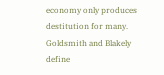economy only produces destitution for many. Goldsmith and Blakely define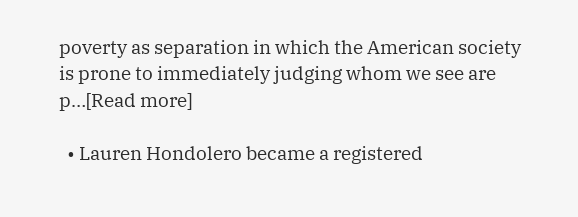poverty as separation in which the American society is prone to immediately judging whom we see are p…[Read more]

  • Lauren Hondolero became a registered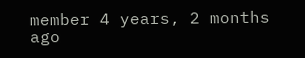member 4 years, 2 months ago